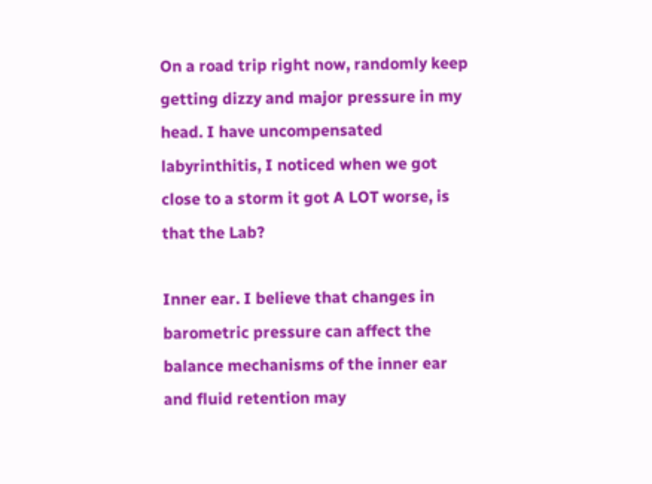On a road trip right now, randomly keep getting dizzy and major pressure in my head. I have uncompensated labyrinthitis, I noticed when we got close to a storm it got A LOT worse, is that the Lab?

Inner ear. I believe that changes in barometric pressure can affect the balance mechanisms of the inner ear and fluid retention may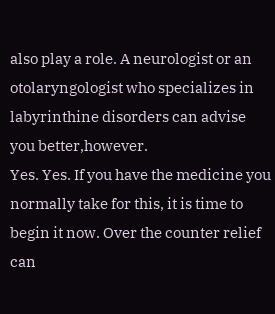also play a role. A neurologist or an otolaryngologist who specializes in labyrinthine disorders can advise you better,however.
Yes. Yes. If you have the medicine you normally take for this, it is time to begin it now. Over the counter relief can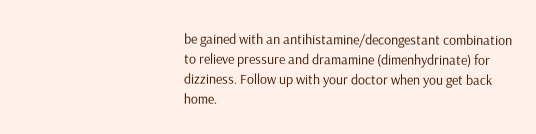be gained with an antihistamine/decongestant combination to relieve pressure and dramamine (dimenhydrinate) for dizziness. Follow up with your doctor when you get back home.